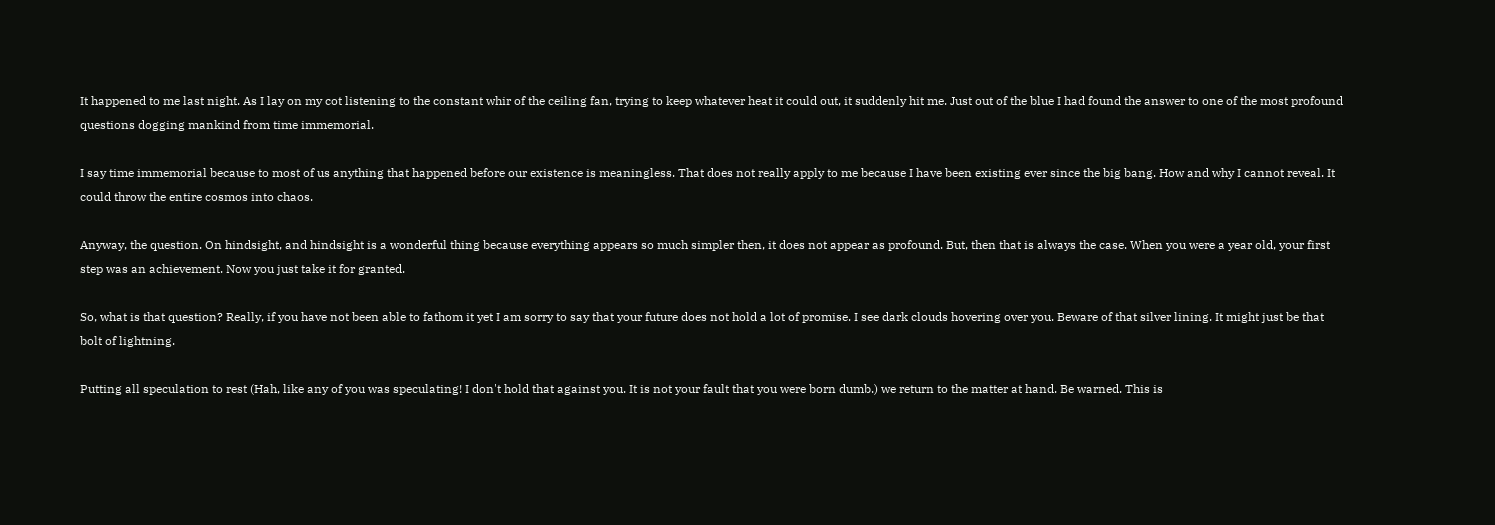It happened to me last night. As I lay on my cot listening to the constant whir of the ceiling fan, trying to keep whatever heat it could out, it suddenly hit me. Just out of the blue I had found the answer to one of the most profound questions dogging mankind from time immemorial.

I say time immemorial because to most of us anything that happened before our existence is meaningless. That does not really apply to me because I have been existing ever since the big bang. How and why I cannot reveal. It could throw the entire cosmos into chaos.

Anyway, the question. On hindsight, and hindsight is a wonderful thing because everything appears so much simpler then, it does not appear as profound. But, then that is always the case. When you were a year old, your first step was an achievement. Now you just take it for granted.

So, what is that question? Really, if you have not been able to fathom it yet I am sorry to say that your future does not hold a lot of promise. I see dark clouds hovering over you. Beware of that silver lining. It might just be that bolt of lightning.

Putting all speculation to rest (Hah, like any of you was speculating! I don't hold that against you. It is not your fault that you were born dumb.) we return to the matter at hand. Be warned. This is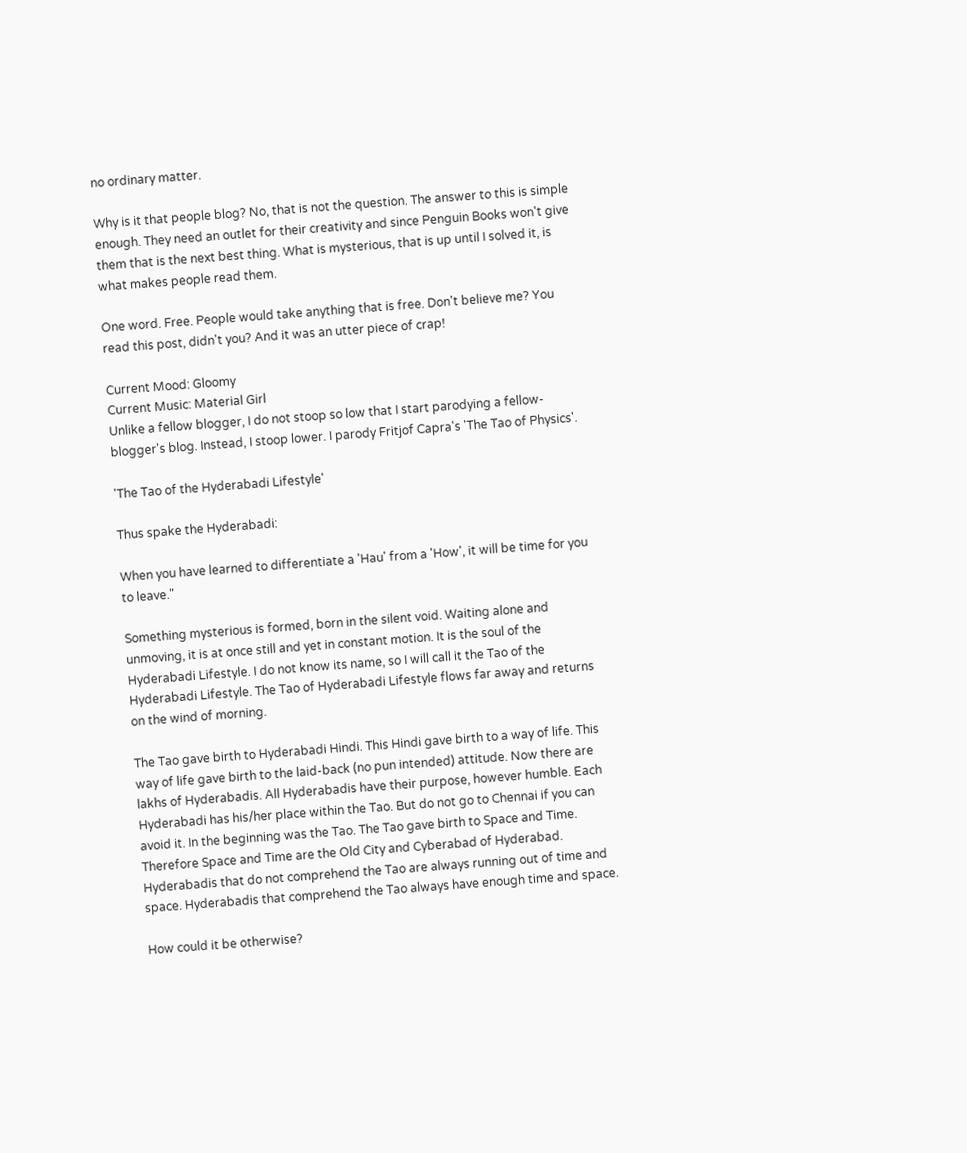no ordinary matter.

Why is it that people blog? No, that is not the question. The answer to this is simple enough. They need an outlet for their creativity and since Penguin Books won't give them that is the next best thing. What is mysterious, that is up until I solved it, is what makes people read them.

One word. Free. People would take anything that is free. Don't believe me? You read this post, didn't you? And it was an utter piece of crap!

Current Mood: Gloomy
Current Music: Material Girl
Unlike a fellow blogger, I do not stoop so low that I start parodying a fellow-blogger's blog. Instead, I stoop lower. I parody Fritjof Capra's 'The Tao of Physics'.

'The Tao of the Hyderabadi Lifestyle'

Thus spake the Hyderabadi:

When you have learned to differentiate a 'Hau' from a 'How', it will be time for you to leave."

Something mysterious is formed, born in the silent void. Waiting alone and unmoving, it is at once still and yet in constant motion. It is the soul of the Hyderabadi Lifestyle. I do not know its name, so I will call it the Tao of the Hyderabadi Lifestyle. The Tao of Hyderabadi Lifestyle flows far away and returns on the wind of morning.

The Tao gave birth to Hyderabadi Hindi. This Hindi gave birth to a way of life. This way of life gave birth to the laid-back (no pun intended) attitude. Now there are lakhs of Hyderabadis. All Hyderabadis have their purpose, however humble. Each Hyderabadi has his/her place within the Tao. But do not go to Chennai if you can avoid it. In the beginning was the Tao. The Tao gave birth to Space and Time. Therefore Space and Time are the Old City and Cyberabad of Hyderabad. Hyderabadis that do not comprehend the Tao are always running out of time and space. Hyderabadis that comprehend the Tao always have enough time and space.

How could it be otherwise?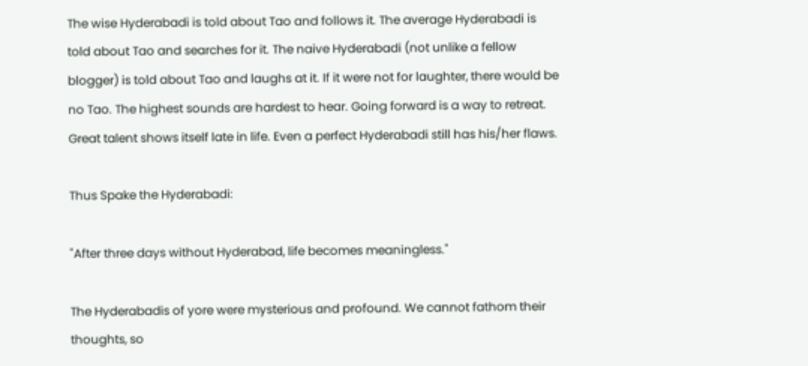The wise Hyderabadi is told about Tao and follows it. The average Hyderabadi is told about Tao and searches for it. The naive Hyderabadi (not unlike a fellow blogger) is told about Tao and laughs at it. If it were not for laughter, there would be no Tao. The highest sounds are hardest to hear. Going forward is a way to retreat. Great talent shows itself late in life. Even a perfect Hyderabadi still has his/her flaws.

Thus Spake the Hyderabadi:

"After three days without Hyderabad, life becomes meaningless."

The Hyderabadis of yore were mysterious and profound. We cannot fathom their thoughts, so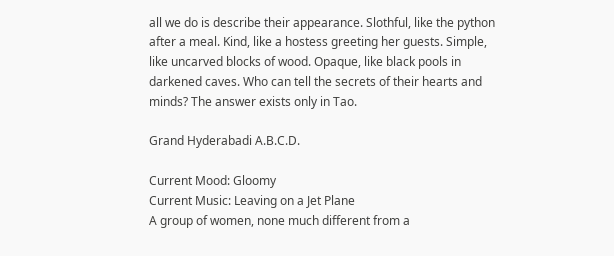all we do is describe their appearance. Slothful, like the python after a meal. Kind, like a hostess greeting her guests. Simple, like uncarved blocks of wood. Opaque, like black pools in darkened caves. Who can tell the secrets of their hearts and minds? The answer exists only in Tao.

Grand Hyderabadi A.B.C.D.

Current Mood: Gloomy
Current Music: Leaving on a Jet Plane
A group of women, none much different from a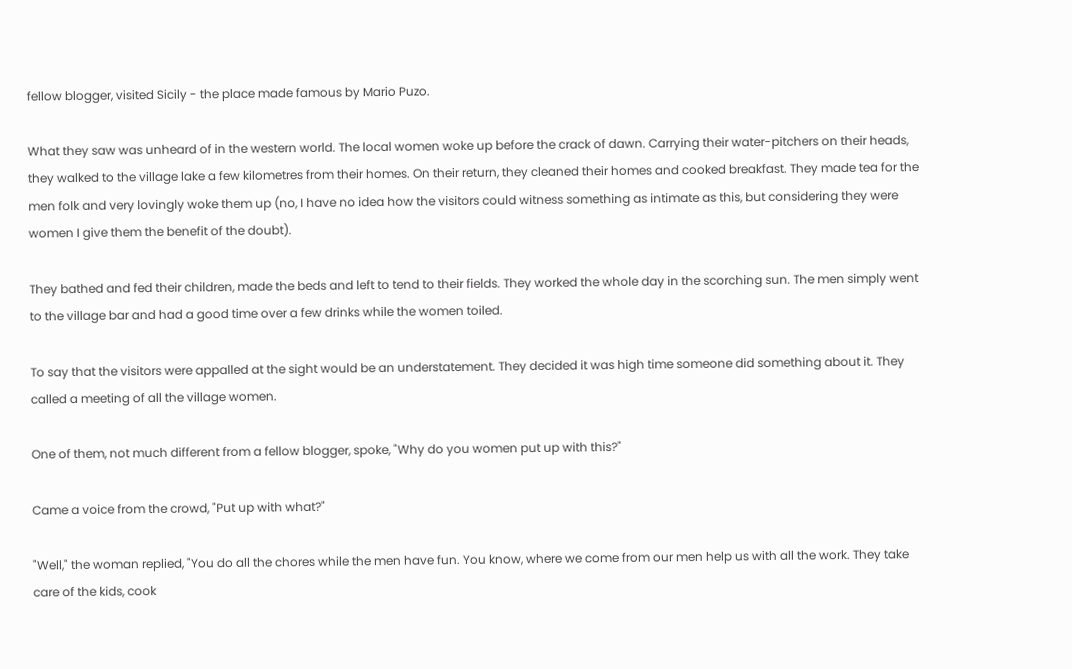fellow blogger, visited Sicily - the place made famous by Mario Puzo.

What they saw was unheard of in the western world. The local women woke up before the crack of dawn. Carrying their water-pitchers on their heads, they walked to the village lake a few kilometres from their homes. On their return, they cleaned their homes and cooked breakfast. They made tea for the men folk and very lovingly woke them up (no, I have no idea how the visitors could witness something as intimate as this, but considering they were women I give them the benefit of the doubt).

They bathed and fed their children, made the beds and left to tend to their fields. They worked the whole day in the scorching sun. The men simply went to the village bar and had a good time over a few drinks while the women toiled.

To say that the visitors were appalled at the sight would be an understatement. They decided it was high time someone did something about it. They called a meeting of all the village women.

One of them, not much different from a fellow blogger, spoke, "Why do you women put up with this?"

Came a voice from the crowd, "Put up with what?"

"Well," the woman replied, "You do all the chores while the men have fun. You know, where we come from our men help us with all the work. They take care of the kids, cook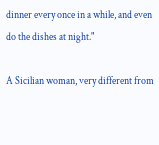dinner every once in a while, and even do the dishes at night."

A Sicilian woman, very different from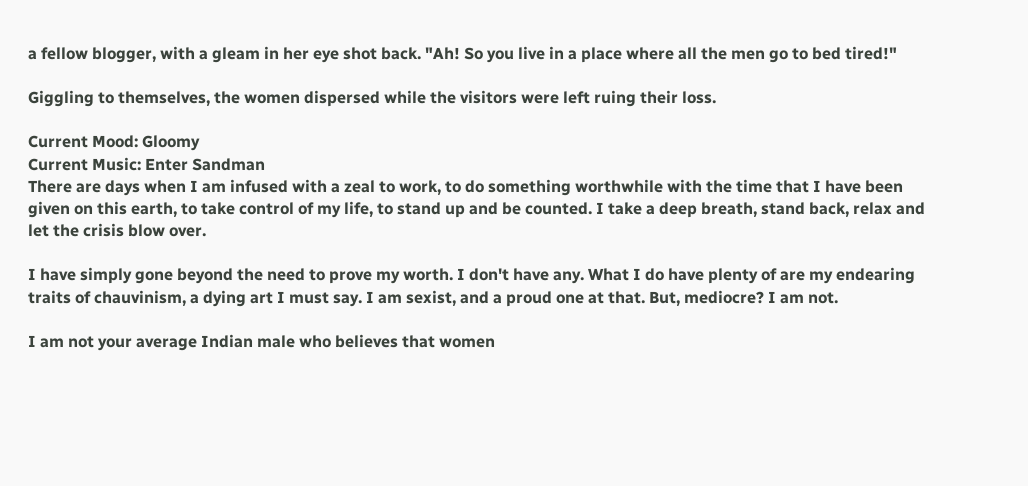a fellow blogger, with a gleam in her eye shot back. "Ah! So you live in a place where all the men go to bed tired!"

Giggling to themselves, the women dispersed while the visitors were left ruing their loss.

Current Mood: Gloomy
Current Music: Enter Sandman
There are days when I am infused with a zeal to work, to do something worthwhile with the time that I have been given on this earth, to take control of my life, to stand up and be counted. I take a deep breath, stand back, relax and let the crisis blow over.

I have simply gone beyond the need to prove my worth. I don't have any. What I do have plenty of are my endearing traits of chauvinism, a dying art I must say. I am sexist, and a proud one at that. But, mediocre? I am not.

I am not your average Indian male who believes that women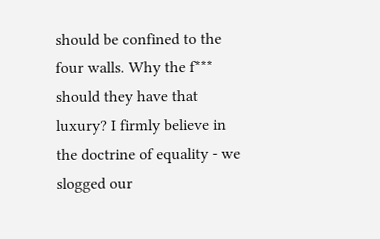should be confined to the four walls. Why the f*** should they have that luxury? I firmly believe in the doctrine of equality - we slogged our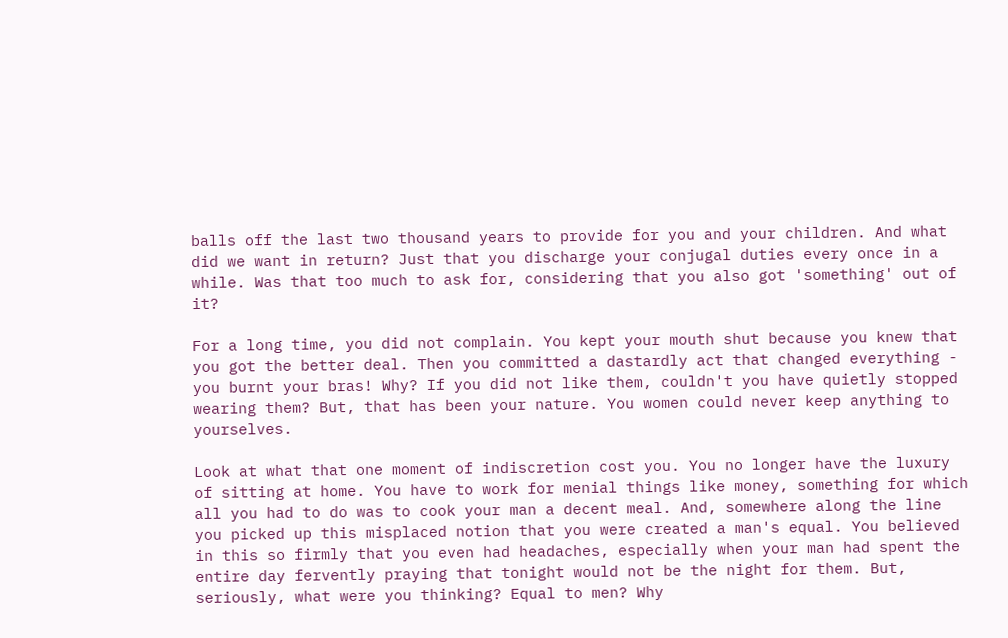balls off the last two thousand years to provide for you and your children. And what did we want in return? Just that you discharge your conjugal duties every once in a while. Was that too much to ask for, considering that you also got 'something' out of it?

For a long time, you did not complain. You kept your mouth shut because you knew that you got the better deal. Then you committed a dastardly act that changed everything - you burnt your bras! Why? If you did not like them, couldn't you have quietly stopped wearing them? But, that has been your nature. You women could never keep anything to yourselves.

Look at what that one moment of indiscretion cost you. You no longer have the luxury of sitting at home. You have to work for menial things like money, something for which all you had to do was to cook your man a decent meal. And, somewhere along the line you picked up this misplaced notion that you were created a man's equal. You believed in this so firmly that you even had headaches, especially when your man had spent the entire day fervently praying that tonight would not be the night for them. But, seriously, what were you thinking? Equal to men? Why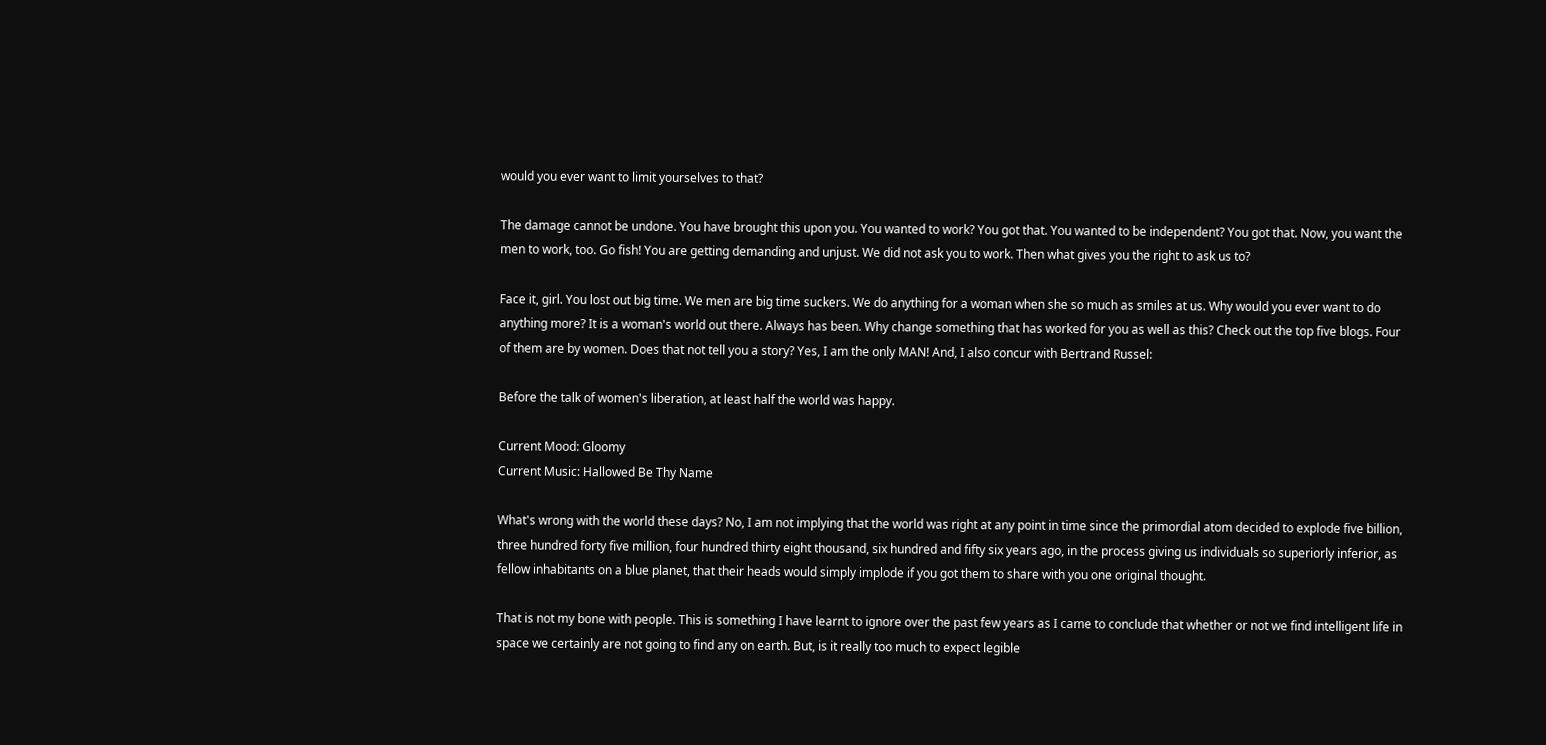would you ever want to limit yourselves to that?

The damage cannot be undone. You have brought this upon you. You wanted to work? You got that. You wanted to be independent? You got that. Now, you want the men to work, too. Go fish! You are getting demanding and unjust. We did not ask you to work. Then what gives you the right to ask us to?

Face it, girl. You lost out big time. We men are big time suckers. We do anything for a woman when she so much as smiles at us. Why would you ever want to do anything more? It is a woman's world out there. Always has been. Why change something that has worked for you as well as this? Check out the top five blogs. Four of them are by women. Does that not tell you a story? Yes, I am the only MAN! And, I also concur with Bertrand Russel:

Before the talk of women's liberation, at least half the world was happy.

Current Mood: Gloomy
Current Music: Hallowed Be Thy Name

What's wrong with the world these days? No, I am not implying that the world was right at any point in time since the primordial atom decided to explode five billion, three hundred forty five million, four hundred thirty eight thousand, six hundred and fifty six years ago, in the process giving us individuals so superiorly inferior, as fellow inhabitants on a blue planet, that their heads would simply implode if you got them to share with you one original thought.

That is not my bone with people. This is something I have learnt to ignore over the past few years as I came to conclude that whether or not we find intelligent life in space we certainly are not going to find any on earth. But, is it really too much to expect legible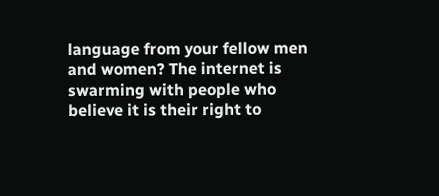language from your fellow men and women? The internet is swarming with people who believe it is their right to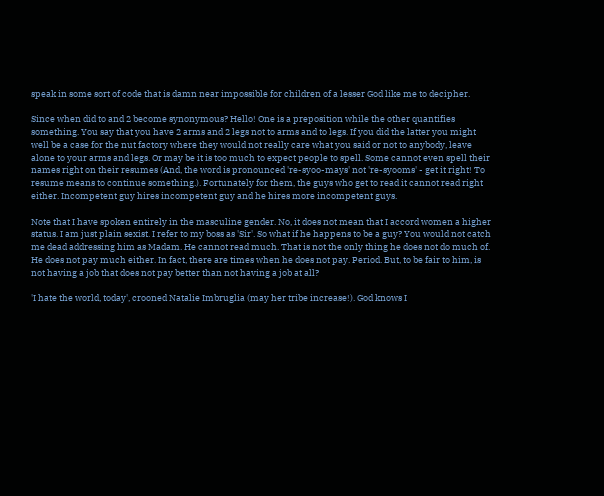speak in some sort of code that is damn near impossible for children of a lesser God like me to decipher.

Since when did to and 2 become synonymous? Hello! One is a preposition while the other quantifies something. You say that you have 2 arms and 2 legs not to arms and to legs. If you did the latter you might well be a case for the nut factory where they would not really care what you said or not to anybody, leave alone to your arms and legs. Or may be it is too much to expect people to spell. Some cannot even spell their names right on their resumes (And, the word is pronounced 're-syoo-mays' not 're-syooms' - get it right! To resume means to continue something.). Fortunately for them, the guys who get to read it cannot read right either. Incompetent guy hires incompetent guy and he hires more incompetent guys.

Note that I have spoken entirely in the masculine gender. No, it does not mean that I accord women a higher status. I am just plain sexist. I refer to my boss as 'Sir'. So what if he happens to be a guy? You would not catch me dead addressing him as Madam. He cannot read much. That is not the only thing he does not do much of. He does not pay much either. In fact, there are times when he does not pay. Period. But, to be fair to him, is not having a job that does not pay better than not having a job at all?

'I hate the world, today', crooned Natalie Imbruglia (may her tribe increase!). God knows I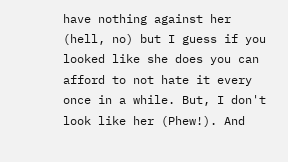have nothing against her (hell, no) but I guess if you looked like she does you can afford to not hate it every once in a while. But, I don't look like her (Phew!). And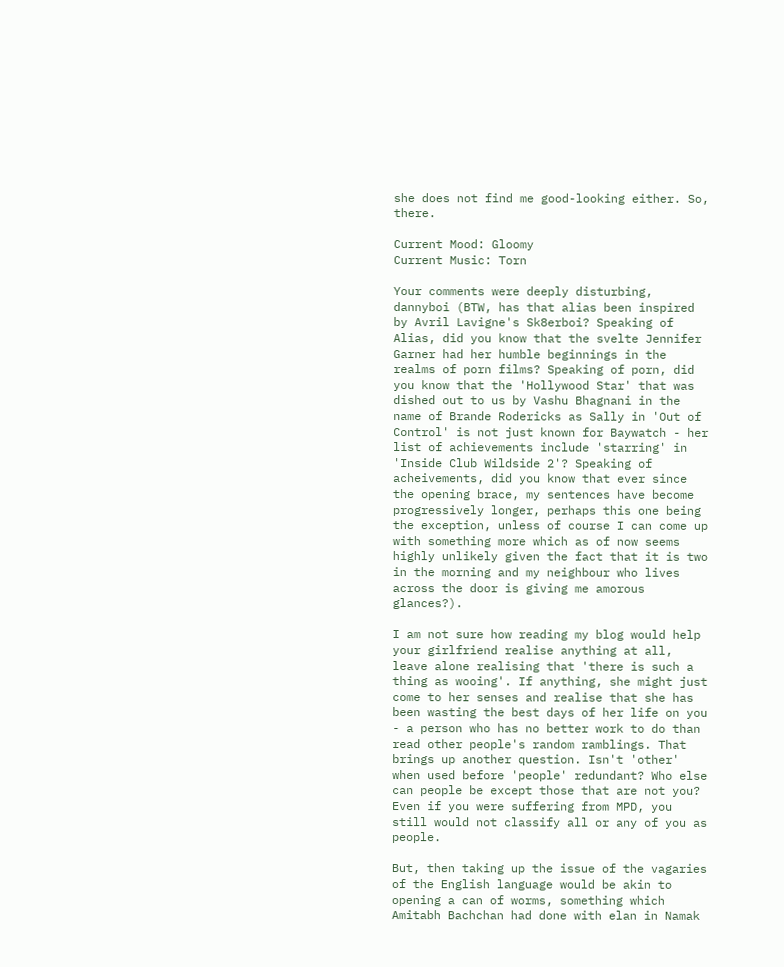she does not find me good-looking either. So, there.

Current Mood: Gloomy
Current Music: Torn

Your comments were deeply disturbing, dannyboi (BTW, has that alias been inspired by Avril Lavigne's Sk8erboi? Speaking of Alias, did you know that the svelte Jennifer Garner had her humble beginnings in the realms of porn films? Speaking of porn, did you know that the 'Hollywood Star' that was dished out to us by Vashu Bhagnani in the name of Brande Rodericks as Sally in 'Out of Control' is not just known for Baywatch - her list of achievements include 'starring' in 'Inside Club Wildside 2'? Speaking of acheivements, did you know that ever since the opening brace, my sentences have become progressively longer, perhaps this one being the exception, unless of course I can come up with something more which as of now seems highly unlikely given the fact that it is two in the morning and my neighbour who lives across the door is giving me amorous glances?).

I am not sure how reading my blog would help your girlfriend realise anything at all, leave alone realising that 'there is such a thing as wooing'. If anything, she might just come to her senses and realise that she has been wasting the best days of her life on you - a person who has no better work to do than read other people's random ramblings. That brings up another question. Isn't 'other' when used before 'people' redundant? Who else can people be except those that are not you? Even if you were suffering from MPD, you still would not classify all or any of you as people.

But, then taking up the issue of the vagaries of the English language would be akin to opening a can of worms, something which Amitabh Bachchan had done with elan in Namak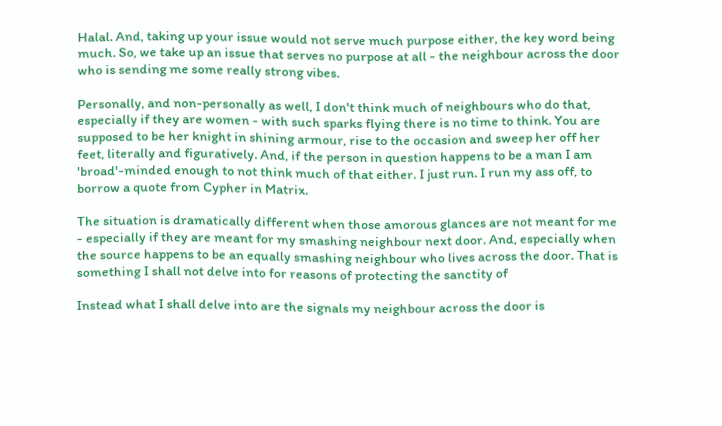Halal. And, taking up your issue would not serve much purpose either, the key word being much. So, we take up an issue that serves no purpose at all - the neighbour across the door who is sending me some really strong vibes.

Personally, and non-personally as well, I don't think much of neighbours who do that, especially if they are women - with such sparks flying there is no time to think. You are supposed to be her knight in shining armour, rise to the occasion and sweep her off her feet, literally and figuratively. And, if the person in question happens to be a man I am 'broad'-minded enough to not think much of that either. I just run. I run my ass off, to borrow a quote from Cypher in Matrix.

The situation is dramatically different when those amorous glances are not meant for me - especially if they are meant for my smashing neighbour next door. And, especially when the source happens to be an equally smashing neighbour who lives across the door. That is something I shall not delve into for reasons of protecting the sanctity of

Instead what I shall delve into are the signals my neighbour across the door is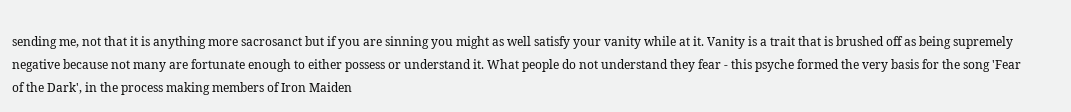sending me, not that it is anything more sacrosanct but if you are sinning you might as well satisfy your vanity while at it. Vanity is a trait that is brushed off as being supremely negative because not many are fortunate enough to either possess or understand it. What people do not understand they fear - this psyche formed the very basis for the song 'Fear of the Dark', in the process making members of Iron Maiden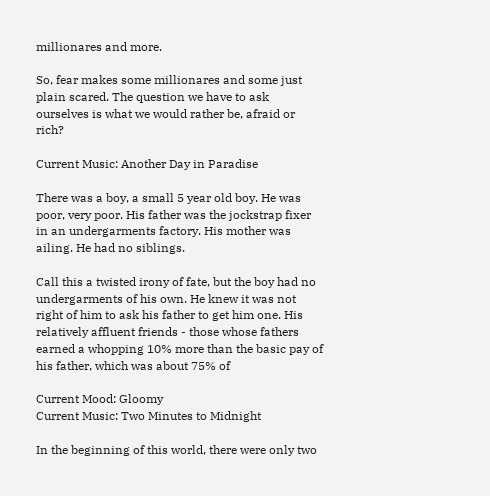millionares and more.

So, fear makes some millionares and some just plain scared. The question we have to ask ourselves is what we would rather be, afraid or rich?

Current Music: Another Day in Paradise

There was a boy, a small 5 year old boy. He was poor, very poor. His father was the jockstrap fixer in an undergarments factory. His mother was ailing. He had no siblings.

Call this a twisted irony of fate, but the boy had no undergarments of his own. He knew it was not right of him to ask his father to get him one. His relatively affluent friends - those whose fathers earned a whopping 10% more than the basic pay of his father, which was about 75% of

Current Mood: Gloomy
Current Music: Two Minutes to Midnight

In the beginning of this world, there were only two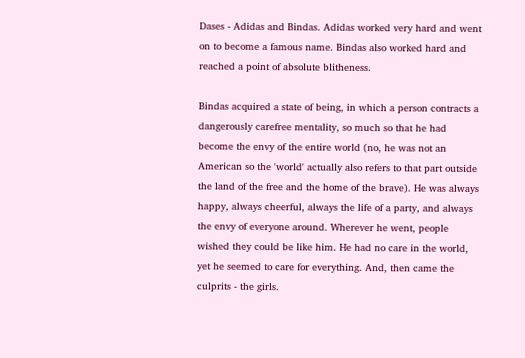Dases - Adidas and Bindas. Adidas worked very hard and went on to become a famous name. Bindas also worked hard and reached a point of absolute blitheness.

Bindas acquired a state of being, in which a person contracts a dangerously carefree mentality, so much so that he had become the envy of the entire world (no, he was not an American so the 'world' actually also refers to that part outside the land of the free and the home of the brave). He was always happy, always cheerful, always the life of a party, and always the envy of everyone around. Wherever he went, people wished they could be like him. He had no care in the world, yet he seemed to care for everything. And, then came the culprits - the girls.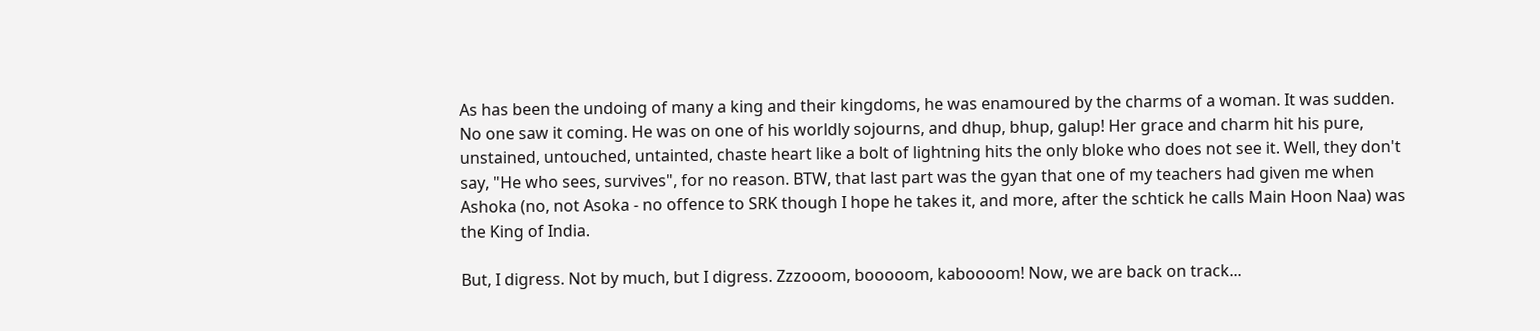As has been the undoing of many a king and their kingdoms, he was enamoured by the charms of a woman. It was sudden. No one saw it coming. He was on one of his worldly sojourns, and dhup, bhup, galup! Her grace and charm hit his pure, unstained, untouched, untainted, chaste heart like a bolt of lightning hits the only bloke who does not see it. Well, they don't say, "He who sees, survives", for no reason. BTW, that last part was the gyan that one of my teachers had given me when Ashoka (no, not Asoka - no offence to SRK though I hope he takes it, and more, after the schtick he calls Main Hoon Naa) was the King of India.

But, I digress. Not by much, but I digress. Zzzooom, booooom, kaboooom! Now, we are back on track...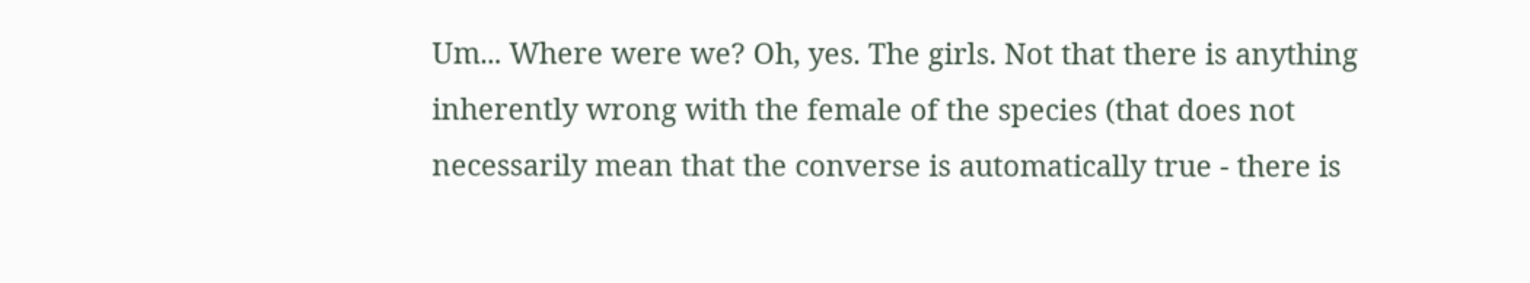Um... Where were we? Oh, yes. The girls. Not that there is anything inherently wrong with the female of the species (that does not necessarily mean that the converse is automatically true - there is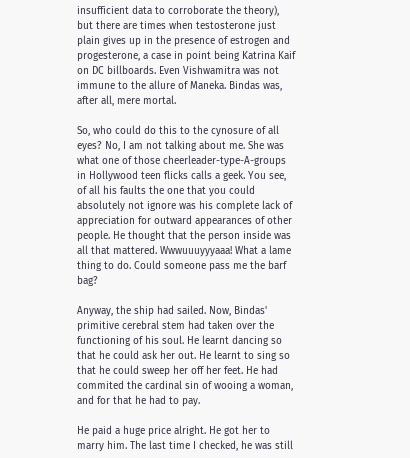insufficient data to corroborate the theory), but there are times when testosterone just plain gives up in the presence of estrogen and progesterone, a case in point being Katrina Kaif on DC billboards. Even Vishwamitra was not immune to the allure of Maneka. Bindas was, after all, mere mortal.

So, who could do this to the cynosure of all eyes? No, I am not talking about me. She was what one of those cheerleader-type-A-groups in Hollywood teen flicks calls a geek. You see, of all his faults the one that you could absolutely not ignore was his complete lack of appreciation for outward appearances of other people. He thought that the person inside was all that mattered. Wwwuuuyyyaaa! What a lame thing to do. Could someone pass me the barf bag?

Anyway, the ship had sailed. Now, Bindas' primitive cerebral stem had taken over the functioning of his soul. He learnt dancing so that he could ask her out. He learnt to sing so that he could sweep her off her feet. He had commited the cardinal sin of wooing a woman, and for that he had to pay.

He paid a huge price alright. He got her to marry him. The last time I checked, he was still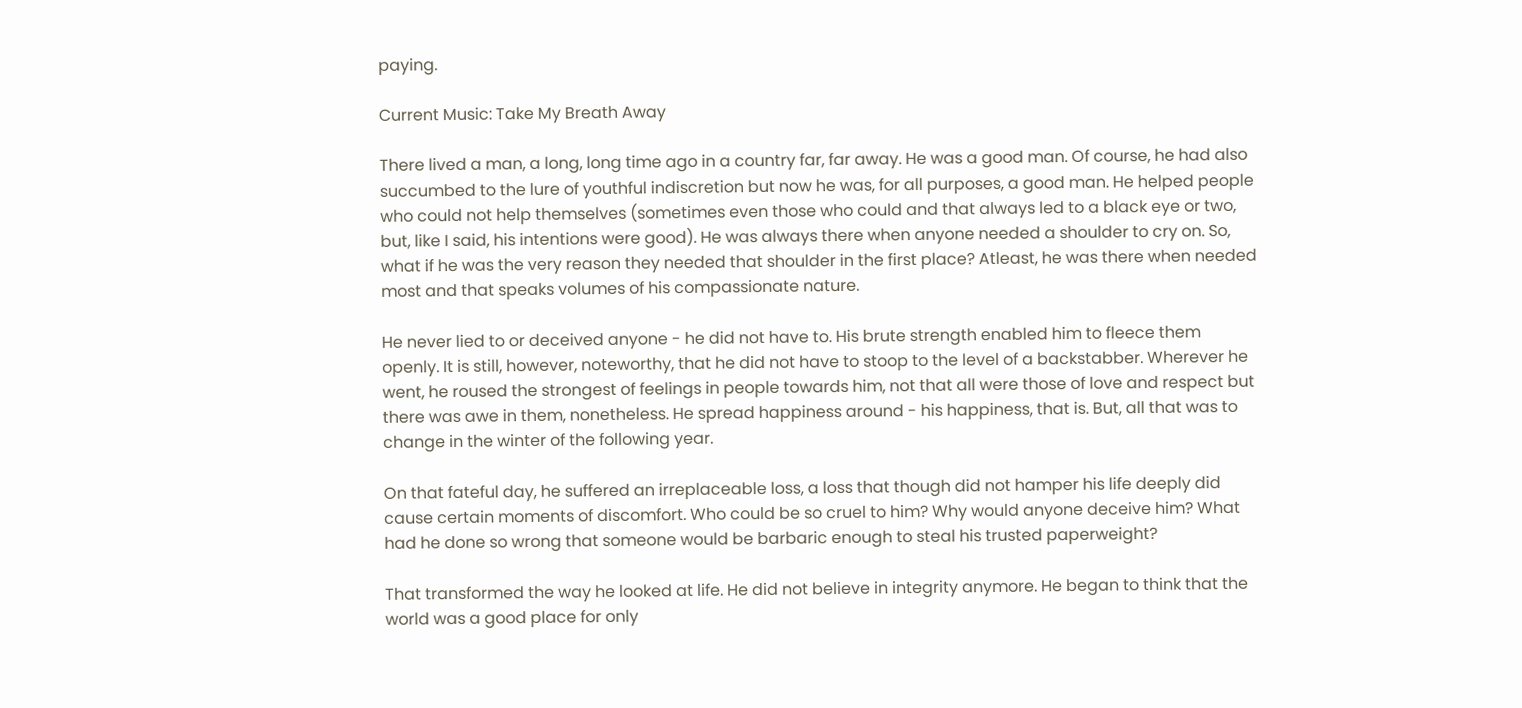paying.

Current Music: Take My Breath Away

There lived a man, a long, long time ago in a country far, far away. He was a good man. Of course, he had also succumbed to the lure of youthful indiscretion but now he was, for all purposes, a good man. He helped people who could not help themselves (sometimes even those who could and that always led to a black eye or two, but, like I said, his intentions were good). He was always there when anyone needed a shoulder to cry on. So, what if he was the very reason they needed that shoulder in the first place? Atleast, he was there when needed most and that speaks volumes of his compassionate nature.

He never lied to or deceived anyone - he did not have to. His brute strength enabled him to fleece them openly. It is still, however, noteworthy, that he did not have to stoop to the level of a backstabber. Wherever he went, he roused the strongest of feelings in people towards him, not that all were those of love and respect but there was awe in them, nonetheless. He spread happiness around - his happiness, that is. But, all that was to change in the winter of the following year.

On that fateful day, he suffered an irreplaceable loss, a loss that though did not hamper his life deeply did cause certain moments of discomfort. Who could be so cruel to him? Why would anyone deceive him? What had he done so wrong that someone would be barbaric enough to steal his trusted paperweight?

That transformed the way he looked at life. He did not believe in integrity anymore. He began to think that the world was a good place for only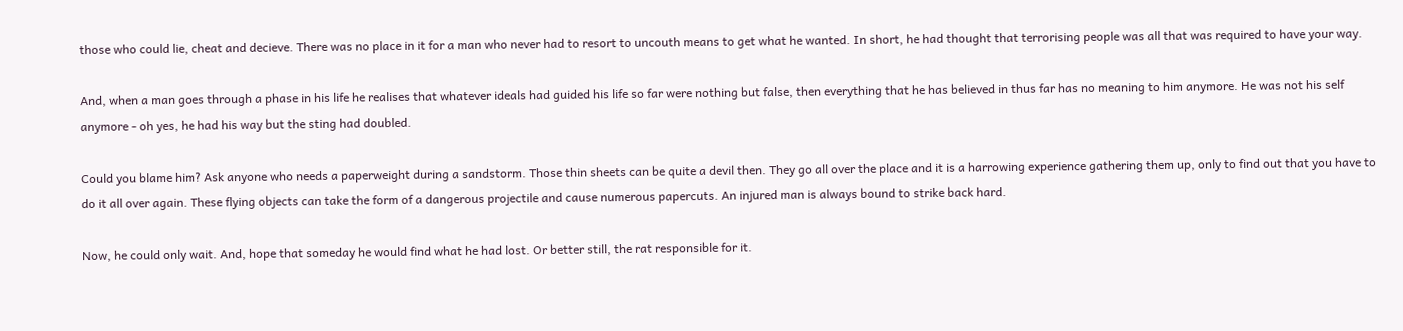those who could lie, cheat and decieve. There was no place in it for a man who never had to resort to uncouth means to get what he wanted. In short, he had thought that terrorising people was all that was required to have your way.

And, when a man goes through a phase in his life he realises that whatever ideals had guided his life so far were nothing but false, then everything that he has believed in thus far has no meaning to him anymore. He was not his self anymore - oh yes, he had his way but the sting had doubled.

Could you blame him? Ask anyone who needs a paperweight during a sandstorm. Those thin sheets can be quite a devil then. They go all over the place and it is a harrowing experience gathering them up, only to find out that you have to do it all over again. These flying objects can take the form of a dangerous projectile and cause numerous papercuts. An injured man is always bound to strike back hard.

Now, he could only wait. And, hope that someday he would find what he had lost. Or better still, the rat responsible for it.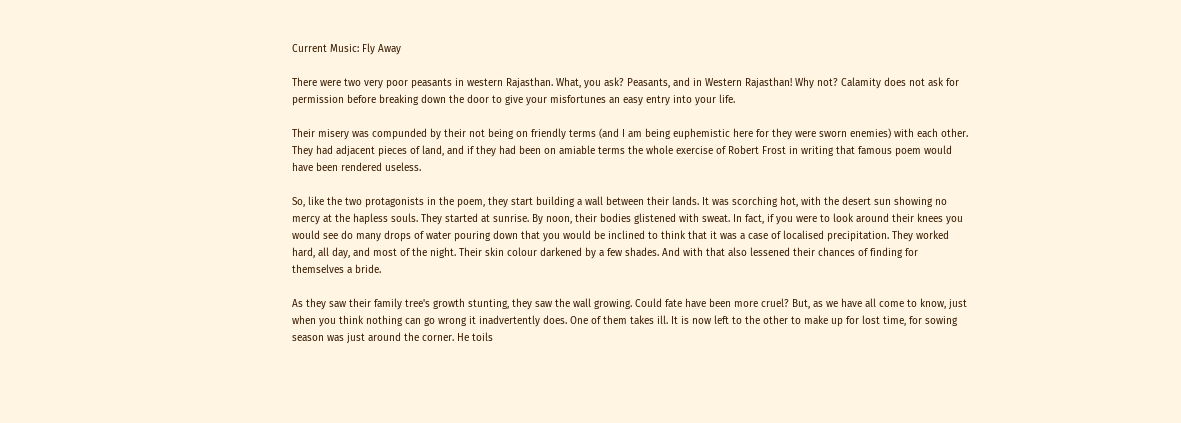Current Music: Fly Away

There were two very poor peasants in western Rajasthan. What, you ask? Peasants, and in Western Rajasthan! Why not? Calamity does not ask for permission before breaking down the door to give your misfortunes an easy entry into your life.

Their misery was compunded by their not being on friendly terms (and I am being euphemistic here for they were sworn enemies) with each other. They had adjacent pieces of land, and if they had been on amiable terms the whole exercise of Robert Frost in writing that famous poem would have been rendered useless.

So, like the two protagonists in the poem, they start building a wall between their lands. It was scorching hot, with the desert sun showing no mercy at the hapless souls. They started at sunrise. By noon, their bodies glistened with sweat. In fact, if you were to look around their knees you would see do many drops of water pouring down that you would be inclined to think that it was a case of localised precipitation. They worked hard, all day, and most of the night. Their skin colour darkened by a few shades. And with that also lessened their chances of finding for themselves a bride.

As they saw their family tree's growth stunting, they saw the wall growing. Could fate have been more cruel? But, as we have all come to know, just when you think nothing can go wrong it inadvertently does. One of them takes ill. It is now left to the other to make up for lost time, for sowing season was just around the corner. He toils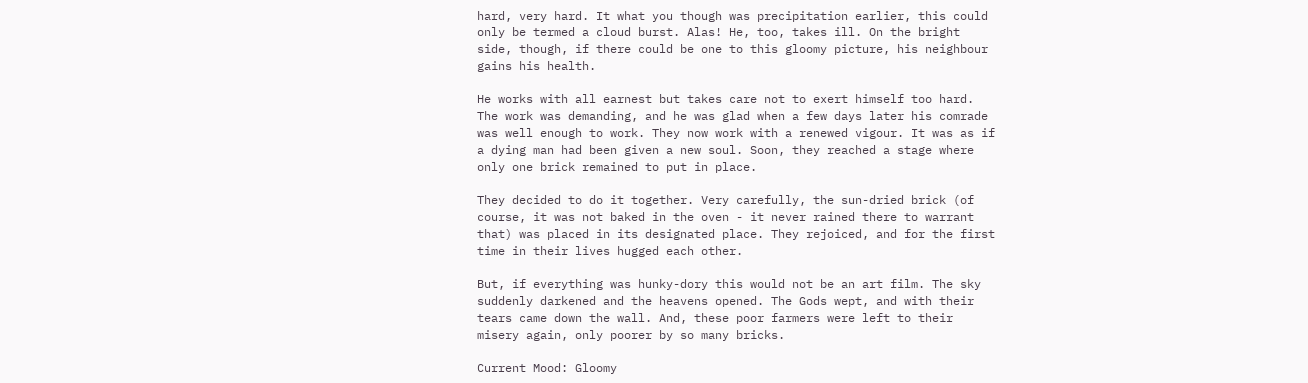hard, very hard. It what you though was precipitation earlier, this could only be termed a cloud burst. Alas! He, too, takes ill. On the bright side, though, if there could be one to this gloomy picture, his neighbour gains his health.

He works with all earnest but takes care not to exert himself too hard. The work was demanding, and he was glad when a few days later his comrade was well enough to work. They now work with a renewed vigour. It was as if a dying man had been given a new soul. Soon, they reached a stage where only one brick remained to put in place.

They decided to do it together. Very carefully, the sun-dried brick (of course, it was not baked in the oven - it never rained there to warrant that) was placed in its designated place. They rejoiced, and for the first time in their lives hugged each other.

But, if everything was hunky-dory this would not be an art film. The sky suddenly darkened and the heavens opened. The Gods wept, and with their tears came down the wall. And, these poor farmers were left to their misery again, only poorer by so many bricks.

Current Mood: Gloomy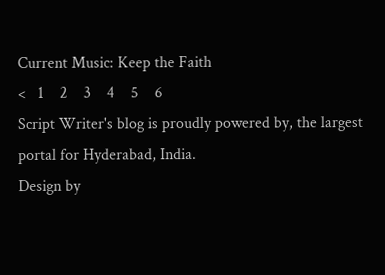Current Music: Keep the Faith
<   1    2    3    4    5    6
Script Writer's blog is proudly powered by, the largest portal for Hyderabad, India.
Design by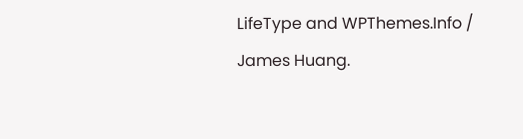LifeType and WPThemes.Info / James Huang.